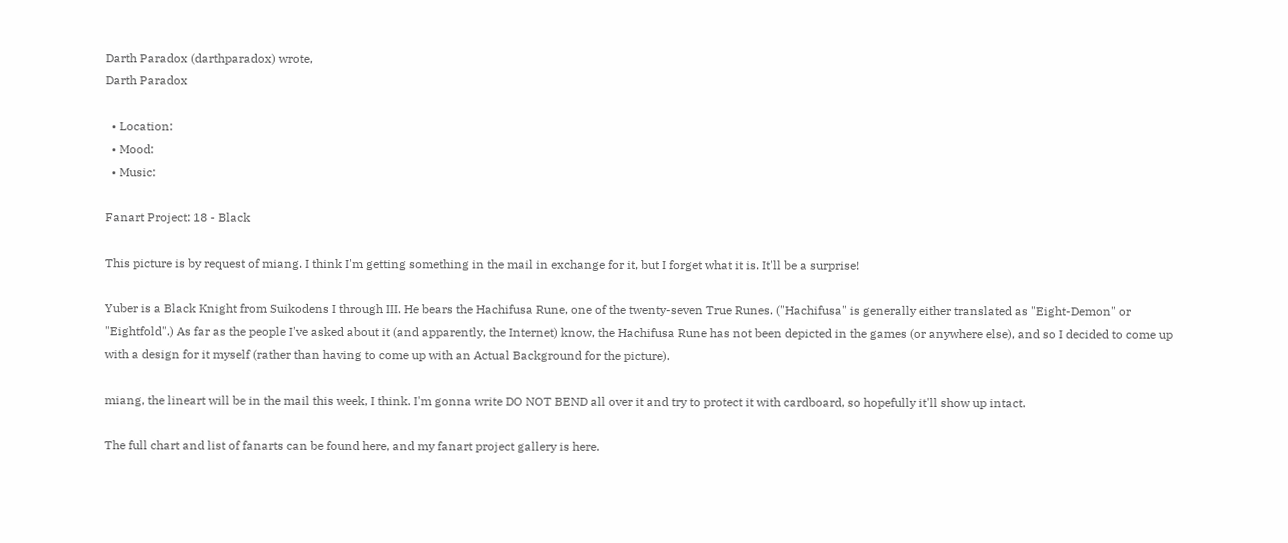Darth Paradox (darthparadox) wrote,
Darth Paradox

  • Location:
  • Mood:
  • Music:

Fanart Project: 18 - Black

This picture is by request of miang. I think I'm getting something in the mail in exchange for it, but I forget what it is. It'll be a surprise!

Yuber is a Black Knight from Suikodens I through III. He bears the Hachifusa Rune, one of the twenty-seven True Runes. ("Hachifusa" is generally either translated as "Eight-Demon" or "Eightfold".) As far as the people I've asked about it (and apparently, the Internet) know, the Hachifusa Rune has not been depicted in the games (or anywhere else), and so I decided to come up with a design for it myself (rather than having to come up with an Actual Background for the picture).

miang, the lineart will be in the mail this week, I think. I'm gonna write DO NOT BEND all over it and try to protect it with cardboard, so hopefully it'll show up intact.

The full chart and list of fanarts can be found here, and my fanart project gallery is here.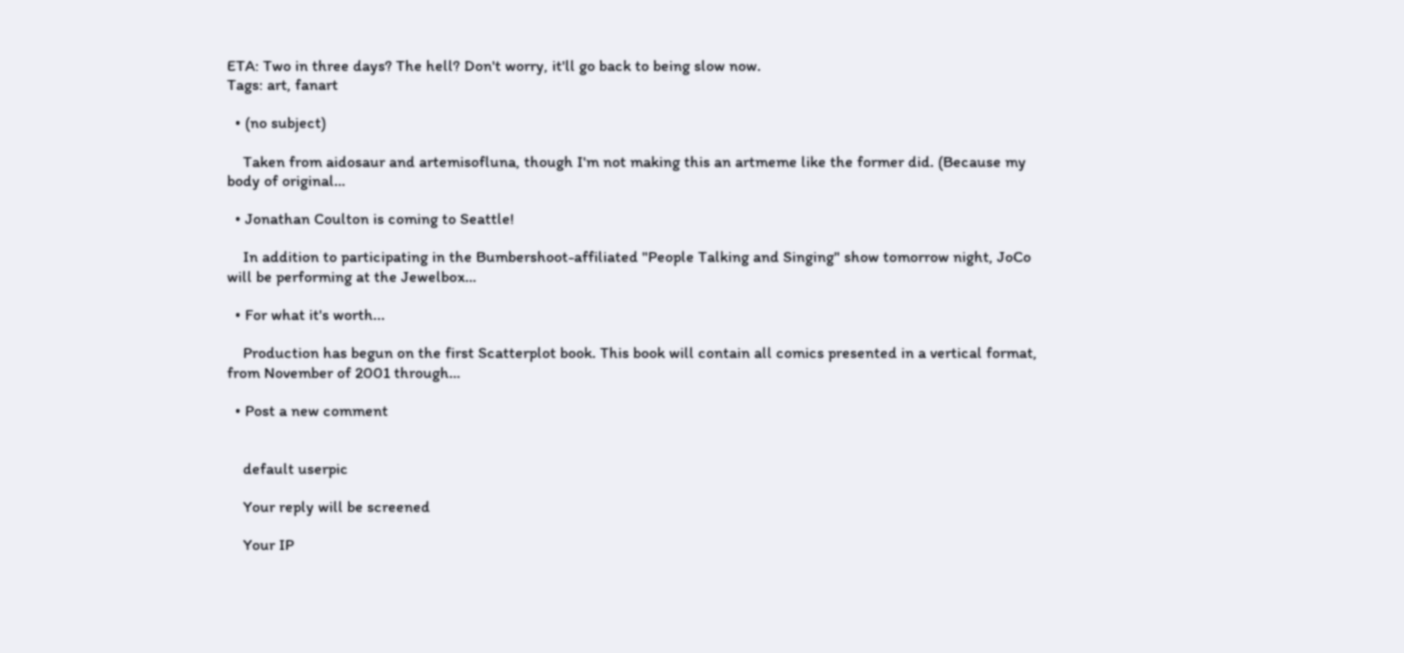ETA: Two in three days? The hell? Don't worry, it'll go back to being slow now.
Tags: art, fanart

  • (no subject)

    Taken from aidosaur and artemisofluna, though I'm not making this an artmeme like the former did. (Because my body of original…

  • Jonathan Coulton is coming to Seattle!

    In addition to participating in the Bumbershoot-affiliated "People Talking and Singing" show tomorrow night, JoCo will be performing at the Jewelbox…

  • For what it's worth...

    Production has begun on the first Scatterplot book. This book will contain all comics presented in a vertical format, from November of 2001 through…

  • Post a new comment


    default userpic

    Your reply will be screened

    Your IP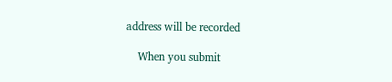address will be recorded

    When you submit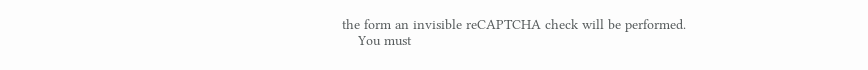the form an invisible reCAPTCHA check will be performed.
    You must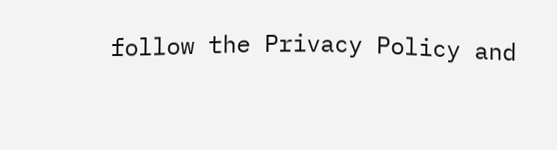follow the Privacy Policy and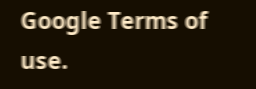Google Terms of use.